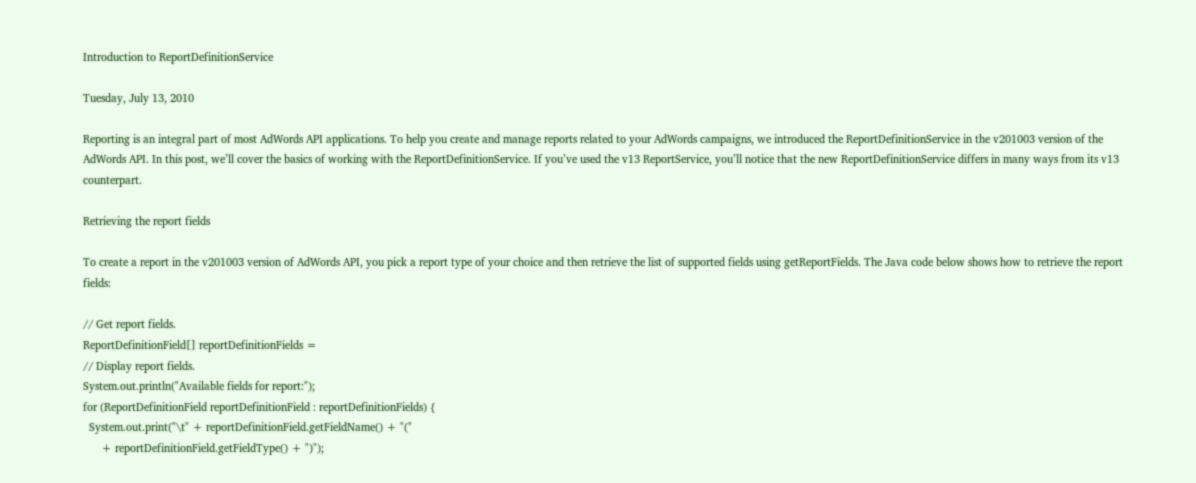Introduction to ReportDefinitionService

Tuesday, July 13, 2010

Reporting is an integral part of most AdWords API applications. To help you create and manage reports related to your AdWords campaigns, we introduced the ReportDefinitionService in the v201003 version of the AdWords API. In this post, we’ll cover the basics of working with the ReportDefinitionService. If you’ve used the v13 ReportService, you’ll notice that the new ReportDefinitionService differs in many ways from its v13 counterpart.

Retrieving the report fields

To create a report in the v201003 version of AdWords API, you pick a report type of your choice and then retrieve the list of supported fields using getReportFields. The Java code below shows how to retrieve the report fields:

// Get report fields.
ReportDefinitionField[] reportDefinitionFields =
// Display report fields.
System.out.println("Available fields for report:");
for (ReportDefinitionField reportDefinitionField : reportDefinitionFields) {
  System.out.print("\t" + reportDefinitionField.getFieldName() + "("
      + reportDefinitionField.getFieldType() + ")");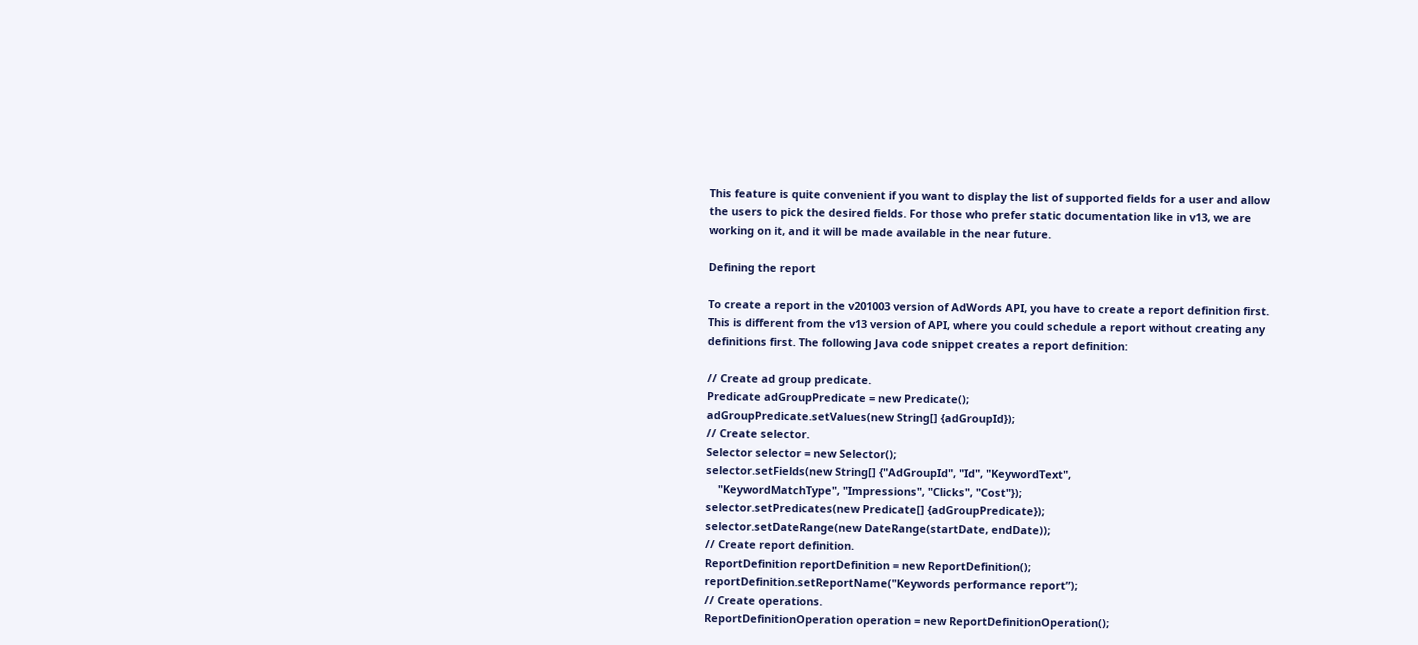This feature is quite convenient if you want to display the list of supported fields for a user and allow the users to pick the desired fields. For those who prefer static documentation like in v13, we are working on it, and it will be made available in the near future.

Defining the report

To create a report in the v201003 version of AdWords API, you have to create a report definition first. This is different from the v13 version of API, where you could schedule a report without creating any definitions first. The following Java code snippet creates a report definition:

// Create ad group predicate.
Predicate adGroupPredicate = new Predicate();
adGroupPredicate.setValues(new String[] {adGroupId});
// Create selector.
Selector selector = new Selector();
selector.setFields(new String[] {"AdGroupId", "Id", "KeywordText",
    "KeywordMatchType", "Impressions", "Clicks", "Cost"});
selector.setPredicates(new Predicate[] {adGroupPredicate});
selector.setDateRange(new DateRange(startDate, endDate));
// Create report definition.
ReportDefinition reportDefinition = new ReportDefinition();
reportDefinition.setReportName("Keywords performance report”);
// Create operations.
ReportDefinitionOperation operation = new ReportDefinitionOperation();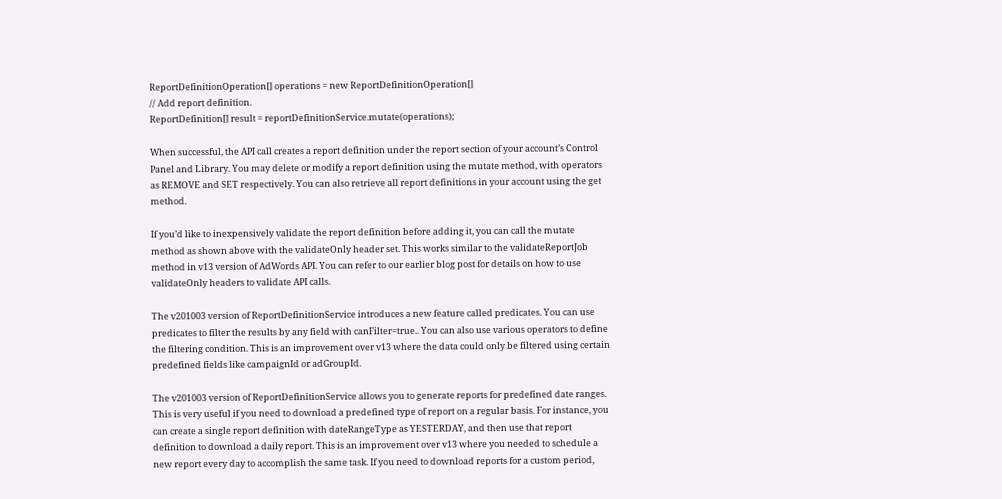ReportDefinitionOperation[] operations = new ReportDefinitionOperation[]
// Add report definition.
ReportDefinition[] result = reportDefinitionService.mutate(operations);

When successful, the API call creates a report definition under the report section of your account’s Control Panel and Library. You may delete or modify a report definition using the mutate method, with operators as REMOVE and SET respectively. You can also retrieve all report definitions in your account using the get method.

If you’d like to inexpensively validate the report definition before adding it, you can call the mutate method as shown above with the validateOnly header set. This works similar to the validateReportJob method in v13 version of AdWords API. You can refer to our earlier blog post for details on how to use validateOnly headers to validate API calls.

The v201003 version of ReportDefinitionService introduces a new feature called predicates. You can use predicates to filter the results by any field with canFilter=true.. You can also use various operators to define the filtering condition. This is an improvement over v13 where the data could only be filtered using certain predefined fields like campaignId or adGroupId.

The v201003 version of ReportDefinitionService allows you to generate reports for predefined date ranges. This is very useful if you need to download a predefined type of report on a regular basis. For instance, you can create a single report definition with dateRangeType as YESTERDAY, and then use that report definition to download a daily report. This is an improvement over v13 where you needed to schedule a new report every day to accomplish the same task. If you need to download reports for a custom period,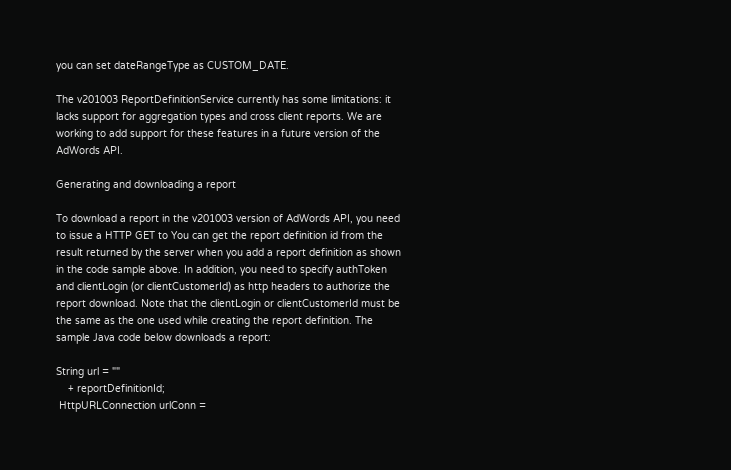you can set dateRangeType as CUSTOM_DATE.

The v201003 ReportDefinitionService currently has some limitations: it lacks support for aggregation types and cross client reports. We are working to add support for these features in a future version of the AdWords API.

Generating and downloading a report

To download a report in the v201003 version of AdWords API, you need to issue a HTTP GET to You can get the report definition id from the result returned by the server when you add a report definition as shown in the code sample above. In addition, you need to specify authToken and clientLogin (or clientCustomerId) as http headers to authorize the report download. Note that the clientLogin or clientCustomerId must be the same as the one used while creating the report definition. The sample Java code below downloads a report:

String url = ""
    + reportDefinitionId;
 HttpURLConnection urlConn =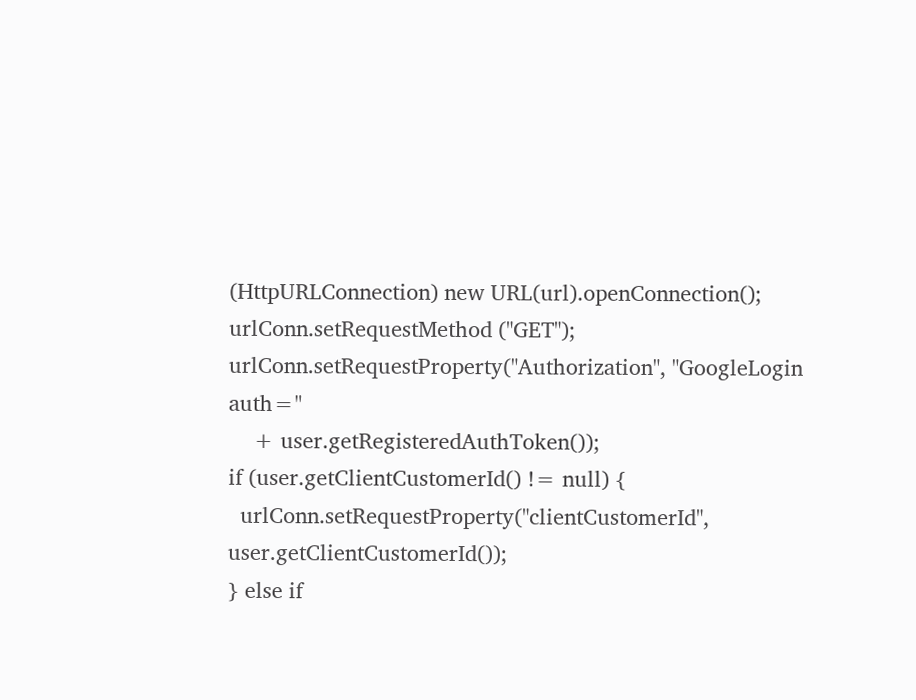(HttpURLConnection) new URL(url).openConnection();
urlConn.setRequestMethod ("GET");
urlConn.setRequestProperty("Authorization", "GoogleLogin auth="
    + user.getRegisteredAuthToken());
if (user.getClientCustomerId() != null) {
  urlConn.setRequestProperty("clientCustomerId", user.getClientCustomerId());
} else if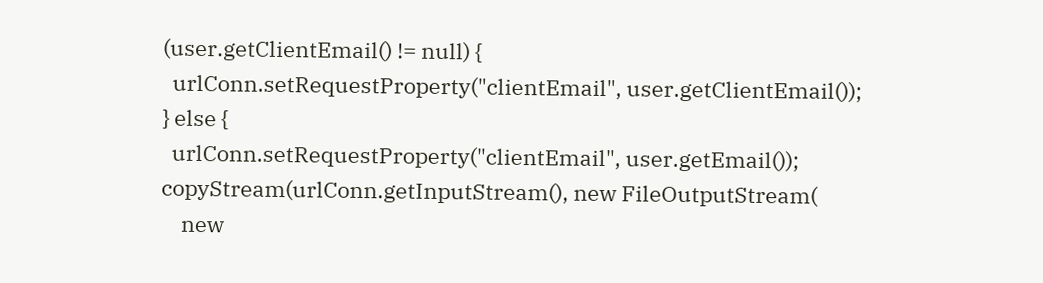(user.getClientEmail() != null) {
  urlConn.setRequestProperty("clientEmail", user.getClientEmail());
} else {
  urlConn.setRequestProperty("clientEmail", user.getEmail());
copyStream(urlConn.getInputStream(), new FileOutputStream(
    new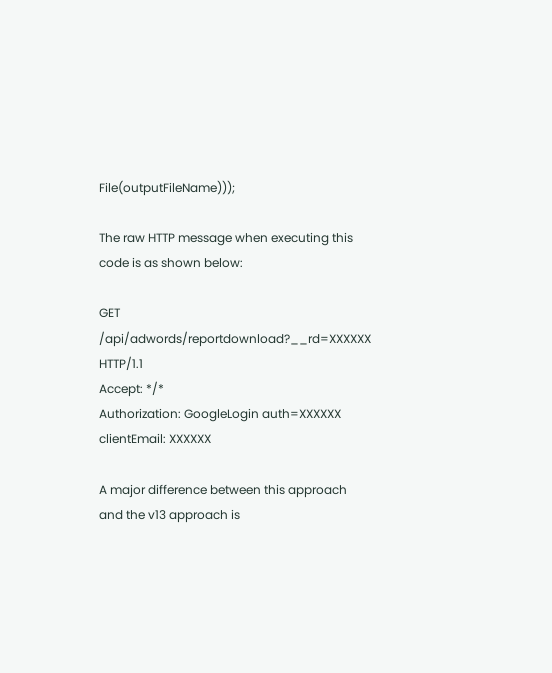File(outputFileName)));

The raw HTTP message when executing this code is as shown below:

GET /api/adwords/reportdownload?__rd=XXXXXX HTTP/1.1
Accept: */*
Authorization: GoogleLogin auth=XXXXXX
clientEmail: XXXXXX

A major difference between this approach and the v13 approach is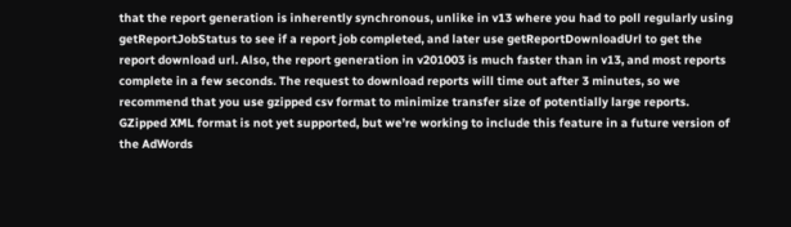that the report generation is inherently synchronous, unlike in v13 where you had to poll regularly using getReportJobStatus to see if a report job completed, and later use getReportDownloadUrl to get the report download url. Also, the report generation in v201003 is much faster than in v13, and most reports complete in a few seconds. The request to download reports will time out after 3 minutes, so we recommend that you use gzipped csv format to minimize transfer size of potentially large reports. GZipped XML format is not yet supported, but we’re working to include this feature in a future version of the AdWords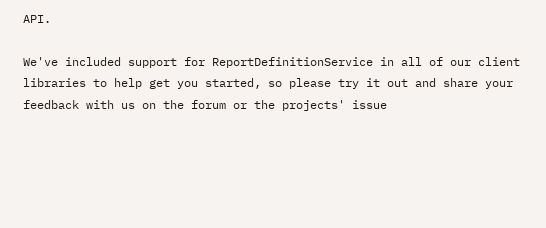API.

We've included support for ReportDefinitionService in all of our client libraries to help get you started, so please try it out and share your feedback with us on the forum or the projects' issue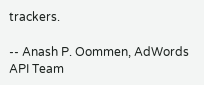trackers.

-- Anash P. Oommen, AdWords API Team